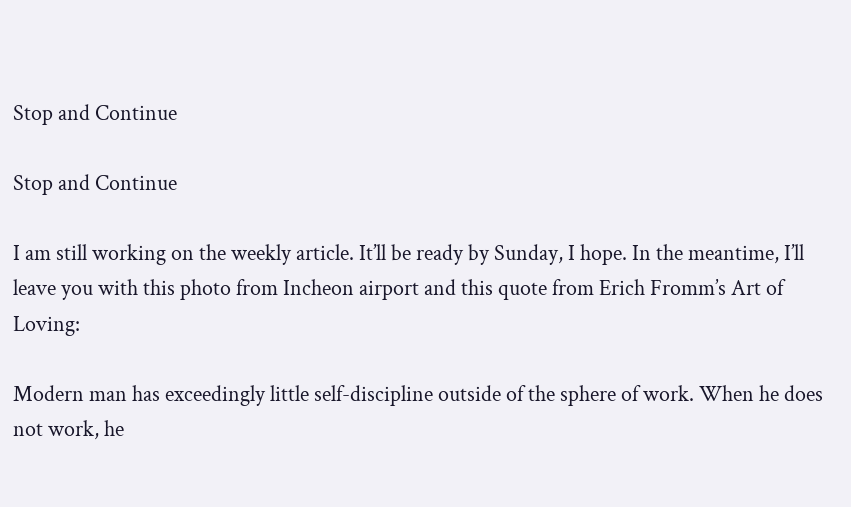Stop and Continue

Stop and Continue

I am still working on the weekly article. It’ll be ready by Sunday, I hope. In the meantime, I’ll leave you with this photo from Incheon airport and this quote from Erich Fromm’s Art of Loving:

Modern man has exceedingly little self-discipline outside of the sphere of work. When he does not work, he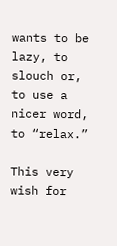wants to be lazy, to slouch or, to use a nicer word, to “relax.”

This very wish for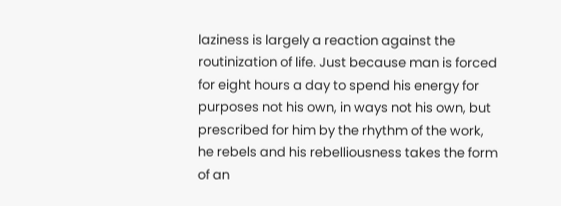laziness is largely a reaction against the routinization of life. Just because man is forced for eight hours a day to spend his energy for purposes not his own, in ways not his own, but prescribed for him by the rhythm of the work, he rebels and his rebelliousness takes the form of an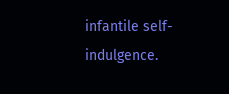infantile self-indulgence.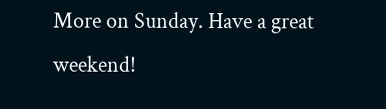More on Sunday. Have a great weekend!